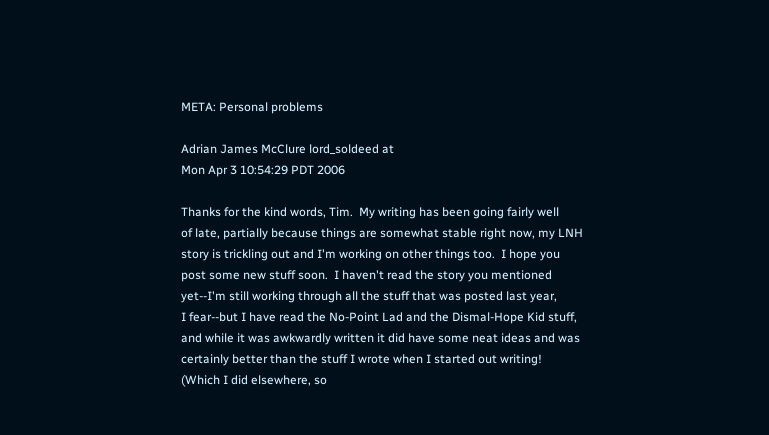META: Personal problems

Adrian James McClure lord_soldeed at
Mon Apr 3 10:54:29 PDT 2006

Thanks for the kind words, Tim.  My writing has been going fairly well
of late, partially because things are somewhat stable right now, my LNH
story is trickling out and I'm working on other things too.  I hope you
post some new stuff soon.  I haven't read the story you mentioned
yet--I'm still working through all the stuff that was posted last year,
I fear--but I have read the No-Point Lad and the Dismal-Hope Kid stuff,
and while it was awkwardly written it did have some neat ideas and was
certainly better than the stuff I wrote when I started out writing!
(Which I did elsewhere, so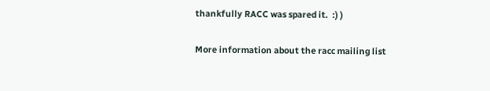thankfully RACC was spared it.  :) )

More information about the racc mailing list